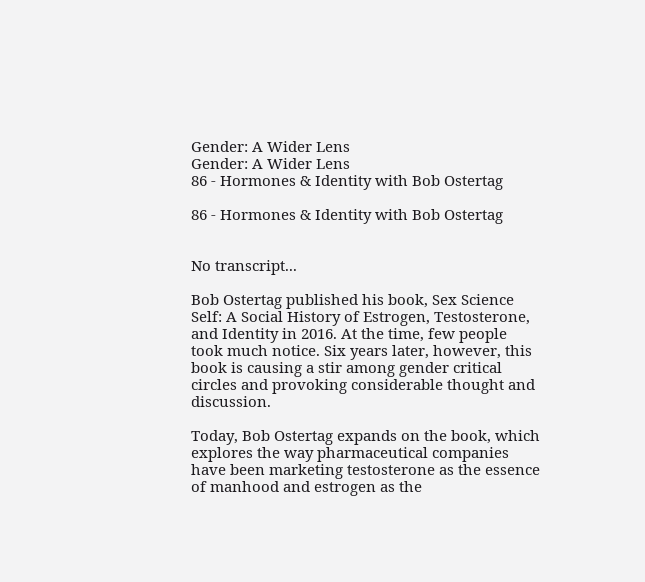Gender: A Wider Lens
Gender: A Wider Lens
86 - Hormones & Identity with Bob Ostertag

86 - Hormones & Identity with Bob Ostertag


No transcript...

Bob Ostertag published his book, Sex Science Self: A Social History of Estrogen, Testosterone, and Identity in 2016. At the time, few people took much notice. Six years later, however, this book is causing a stir among gender critical circles and provoking considerable thought and discussion.

Today, Bob Ostertag expands on the book, which explores the way pharmaceutical companies have been marketing testosterone as the essence of manhood and estrogen as the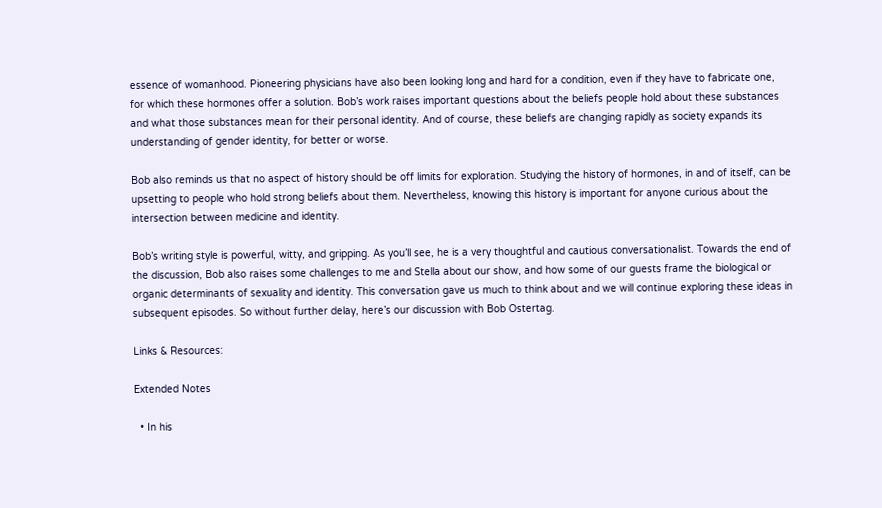essence of womanhood. Pioneering physicians have also been looking long and hard for a condition, even if they have to fabricate one, for which these hormones offer a solution. Bob’s work raises important questions about the beliefs people hold about these substances and what those substances mean for their personal identity. And of course, these beliefs are changing rapidly as society expands its understanding of gender identity, for better or worse.

Bob also reminds us that no aspect of history should be off limits for exploration. Studying the history of hormones, in and of itself, can be upsetting to people who hold strong beliefs about them. Nevertheless, knowing this history is important for anyone curious about the intersection between medicine and identity.

Bob’s writing style is powerful, witty, and gripping. As you’ll see, he is a very thoughtful and cautious conversationalist. Towards the end of the discussion, Bob also raises some challenges to me and Stella about our show, and how some of our guests frame the biological or organic determinants of sexuality and identity. This conversation gave us much to think about and we will continue exploring these ideas in subsequent episodes. So without further delay, here’s our discussion with Bob Ostertag.

Links & Resources:

Extended Notes

  • In his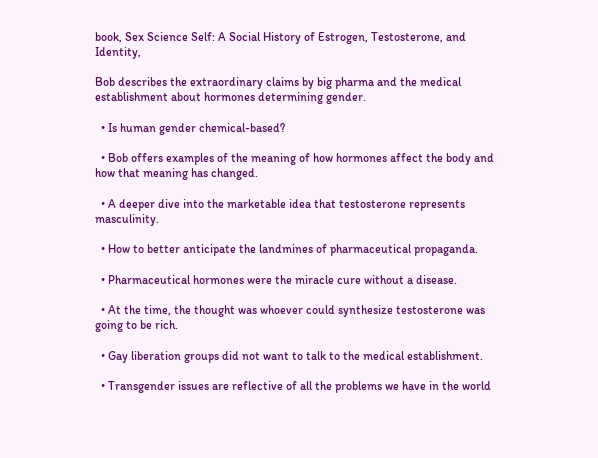book, Sex Science Self: A Social History of Estrogen, Testosterone, and Identity,

Bob describes the extraordinary claims by big pharma and the medical establishment about hormones determining gender.

  • Is human gender chemical-based?

  • Bob offers examples of the meaning of how hormones affect the body and how that meaning has changed.

  • A deeper dive into the marketable idea that testosterone represents masculinity.

  • How to better anticipate the landmines of pharmaceutical propaganda.

  • Pharmaceutical hormones were the miracle cure without a disease.

  • At the time, the thought was whoever could synthesize testosterone was going to be rich.

  • Gay liberation groups did not want to talk to the medical establishment.

  • Transgender issues are reflective of all the problems we have in the world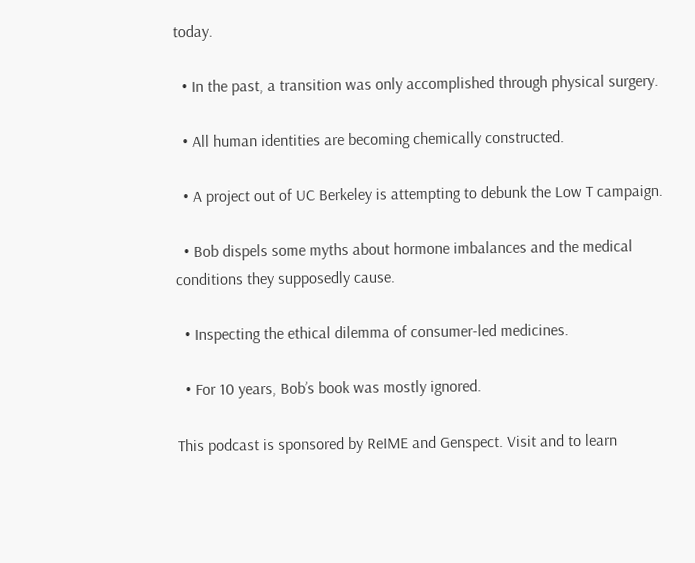today.

  • In the past, a transition was only accomplished through physical surgery.

  • All human identities are becoming chemically constructed.

  • A project out of UC Berkeley is attempting to debunk the Low T campaign.

  • Bob dispels some myths about hormone imbalances and the medical conditions they supposedly cause.

  • Inspecting the ethical dilemma of consumer-led medicines.

  • For 10 years, Bob’s book was mostly ignored.

This podcast is sponsored by ReIME and Genspect. Visit and to learn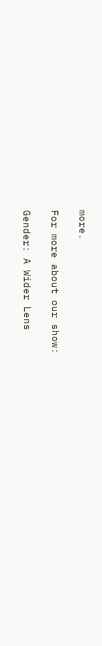more.

For more about our show:

Gender: A Wider Lens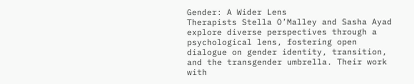Gender: A Wider Lens
Therapists Stella O’Malley and Sasha Ayad explore diverse perspectives through a psychological lens, fostering open dialogue on gender identity, transition, and the transgender umbrella. Their work with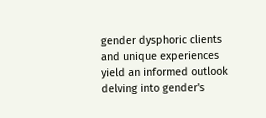gender dysphoric clients and unique experiences yield an informed outlook delving into gender's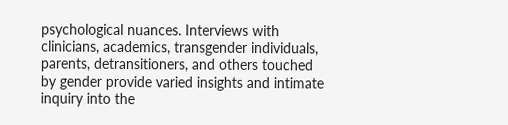psychological nuances. Interviews with clinicians, academics, transgender individuals, parents, detransitioners, and others touched by gender provide varied insights and intimate inquiry into the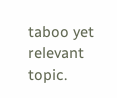taboo yet relevant topic.